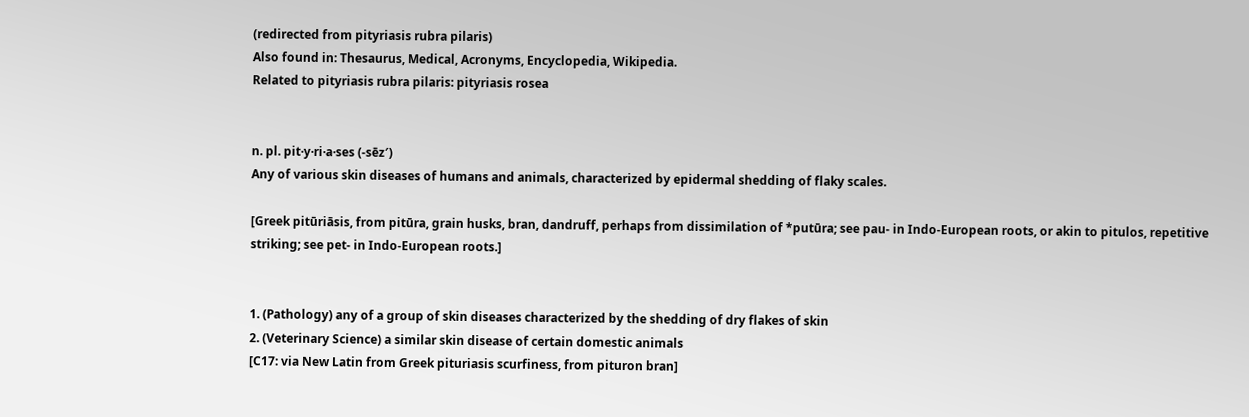(redirected from pityriasis rubra pilaris)
Also found in: Thesaurus, Medical, Acronyms, Encyclopedia, Wikipedia.
Related to pityriasis rubra pilaris: pityriasis rosea


n. pl. pit·y·ri·a·ses (-sēz′)
Any of various skin diseases of humans and animals, characterized by epidermal shedding of flaky scales.

[Greek pitūriāsis, from pitūra, grain husks, bran, dandruff, perhaps from dissimilation of *putūra; see pau- in Indo-European roots, or akin to pitulos, repetitive striking; see pet- in Indo-European roots.]


1. (Pathology) any of a group of skin diseases characterized by the shedding of dry flakes of skin
2. (Veterinary Science) a similar skin disease of certain domestic animals
[C17: via New Latin from Greek pituriasis scurfiness, from pituron bran]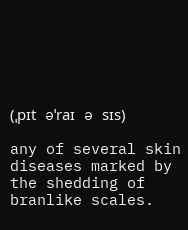(ˌpɪt əˈraɪ ə sɪs)

any of several skin diseases marked by the shedding of branlike scales.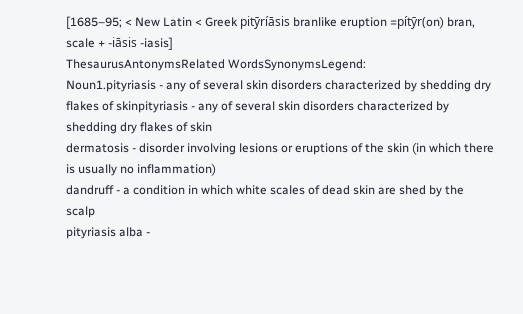[1685–95; < New Latin < Greek pitȳríāsis branlike eruption =pítȳr(on) bran, scale + -iāsis -iasis]
ThesaurusAntonymsRelated WordsSynonymsLegend:
Noun1.pityriasis - any of several skin disorders characterized by shedding dry flakes of skinpityriasis - any of several skin disorders characterized by shedding dry flakes of skin
dermatosis - disorder involving lesions or eruptions of the skin (in which there is usually no inflammation)
dandruff - a condition in which white scales of dead skin are shed by the scalp
pityriasis alba -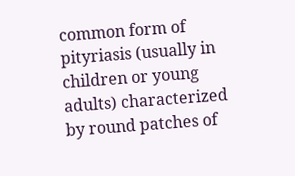common form of pityriasis (usually in children or young adults) characterized by round patches of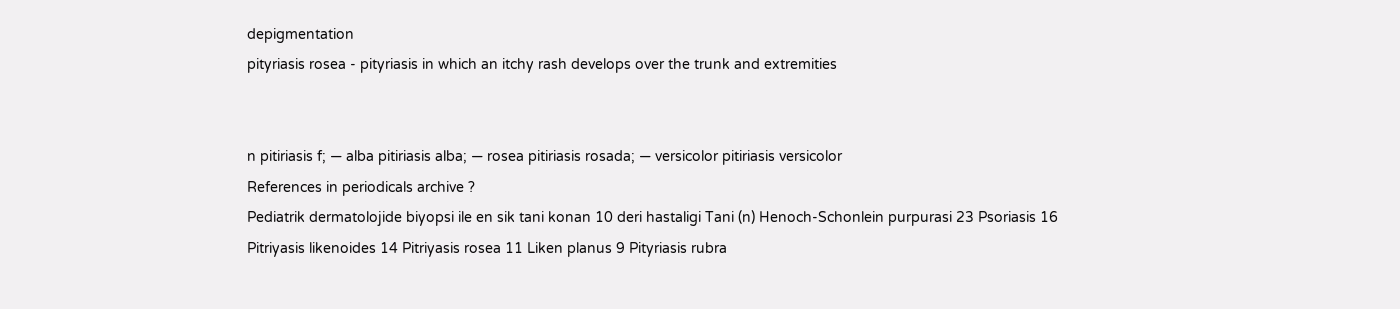depigmentation
pityriasis rosea - pityriasis in which an itchy rash develops over the trunk and extremities


n pitiriasis f; — alba pitiriasis alba; — rosea pitiriasis rosada; — versicolor pitiriasis versicolor
References in periodicals archive ?
Pediatrik dermatolojide biyopsi ile en sik tani konan 10 deri hastaligi Tani (n) Henoch-Schonlein purpurasi 23 Psoriasis 16 Pitriyasis likenoides 14 Pitriyasis rosea 11 Liken planus 9 Pityriasis rubra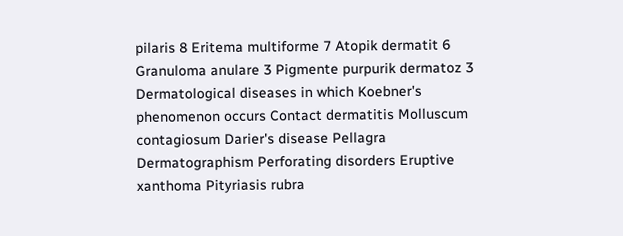pilaris 8 Eritema multiforme 7 Atopik dermatit 6 Granuloma anulare 3 Pigmente purpurik dermatoz 3
Dermatological diseases in which Koebner's phenomenon occurs Contact dermatitis Molluscum contagiosum Darier's disease Pellagra Dermatographism Perforating disorders Eruptive xanthoma Pityriasis rubra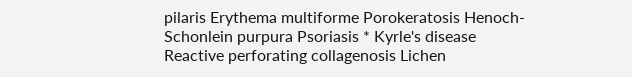pilaris Erythema multiforme Porokeratosis Henoch-Schonlein purpura Psoriasis * Kyrle's disease Reactive perforating collagenosis Lichen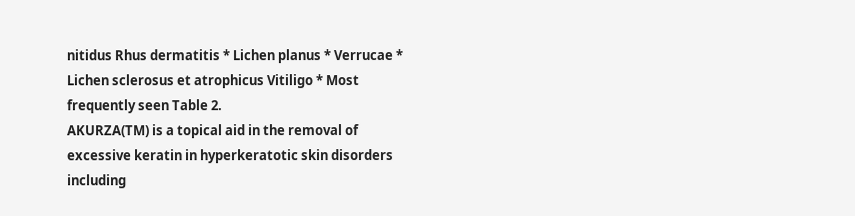nitidus Rhus dermatitis * Lichen planus * Verrucae * Lichen sclerosus et atrophicus Vitiligo * Most frequently seen Table 2.
AKURZA(TM) is a topical aid in the removal of excessive keratin in hyperkeratotic skin disorders including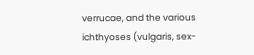verrucae, and the various ichthyoses (vulgaris, sex-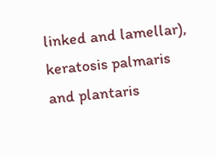linked and lamellar), keratosis palmaris and plantaris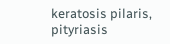keratosis pilaris, pityriasis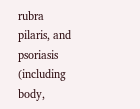rubra pilaris, and psoriasis (including body,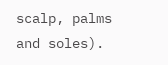scalp, palms and soles).